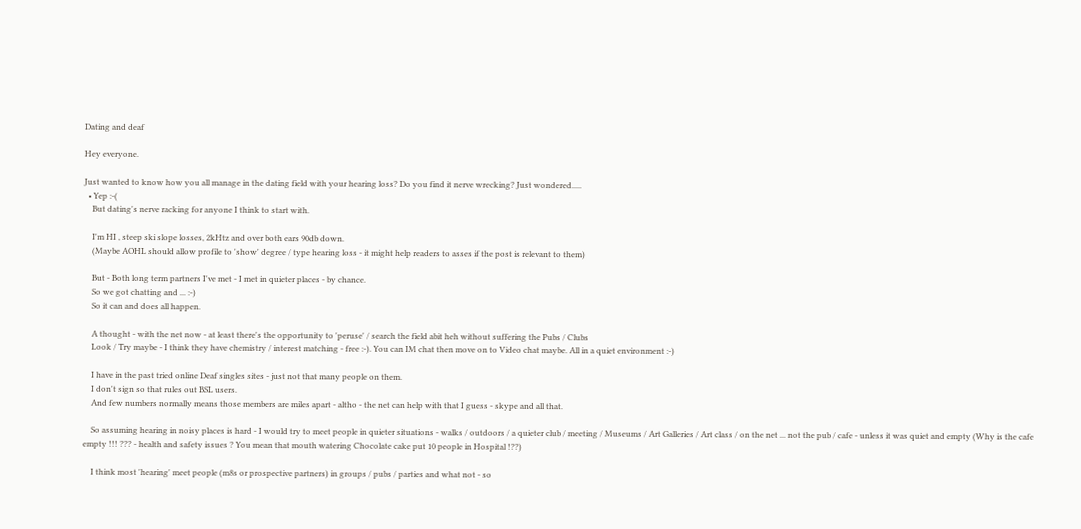Dating and deaf

Hey everyone.

Just wanted to know how you all manage in the dating field with your hearing loss? Do you find it nerve wrecking? Just wondered.....
  • Yep :-(
    But dating's nerve racking for anyone I think to start with.

    I'm HI , steep ski slope losses, 2kHtz and over both ears 90db down.
    (Maybe AOHL should allow profile to 'show' degree / type hearing loss - it might help readers to asses if the post is relevant to them)

    But - Both long term partners I've met - I met in quieter places - by chance.
    So we got chatting and ... :-)
    So it can and does all happen.

    A thought - with the net now - at least there's the opportunity to 'peruse' / search the field abit heh without suffering the Pubs / Clubs
    Look / Try maybe - I think they have chemistry / interest matching - free :-). You can IM chat then move on to Video chat maybe. All in a quiet environment :-)

    I have in the past tried online Deaf singles sites - just not that many people on them.
    I don't sign so that rules out BSL users.
    And few numbers normally means those members are miles apart - altho - the net can help with that I guess - skype and all that.

    So assuming hearing in noisy places is hard - I would try to meet people in quieter situations - walks / outdoors / a quieter club / meeting / Museums / Art Galleries / Art class / on the net ... not the pub / cafe - unless it was quiet and empty (Why is the cafe empty !!! ??? - health and safety issues ? You mean that mouth watering Chocolate cake put 10 people in Hospital !??)

    I think most 'hearing' meet people (m8s or prospective partners) in groups / pubs / parties and what not - so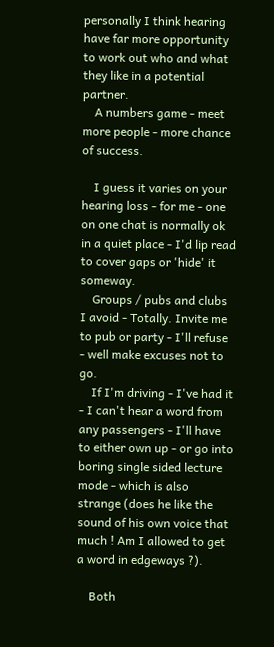personally I think hearing have far more opportunity to work out who and what they like in a potential partner.
    A numbers game - meet more people - more chance of success.

    I guess it varies on your hearing loss - for me - one on one chat is normally ok in a quiet place - I'd lip read to cover gaps or 'hide' it someway.
    Groups / pubs and clubs I avoid - Totally. Invite me to pub or party - I'll refuse - well make excuses not to go.
    If I'm driving - I've had it - I can't hear a word from any passengers - I'll have to either own up - or go into boring single sided lecture mode - which is also strange (does he like the sound of his own voice that much ! Am I allowed to get a word in edgeways ?).

    Both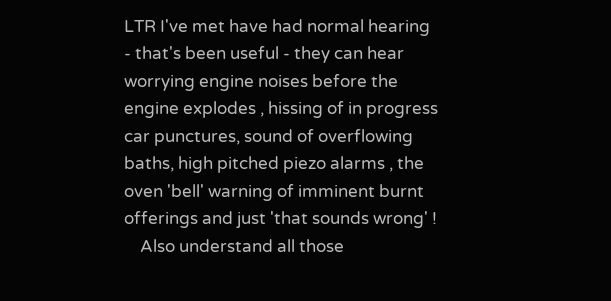LTR I've met have had normal hearing - that's been useful - they can hear worrying engine noises before the engine explodes , hissing of in progress car punctures, sound of overflowing baths, high pitched piezo alarms , the oven 'bell' warning of imminent burnt offerings and just 'that sounds wrong' !
    Also understand all those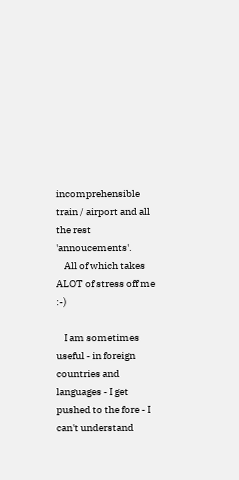incomprehensible train / airport and all the rest 'annoucements'.
    All of which takes ALOT of stress off me :-)

    I am sometimes useful - in foreign countries and languages - I get pushed to the fore - I can't understand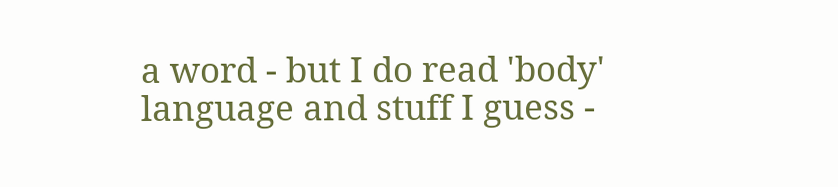a word - but I do read 'body' language and stuff I guess -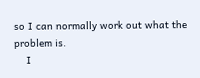so I can normally work out what the problem is.
    I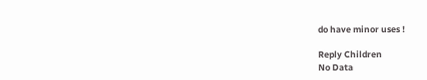do have minor uses !

Reply Children
No Data